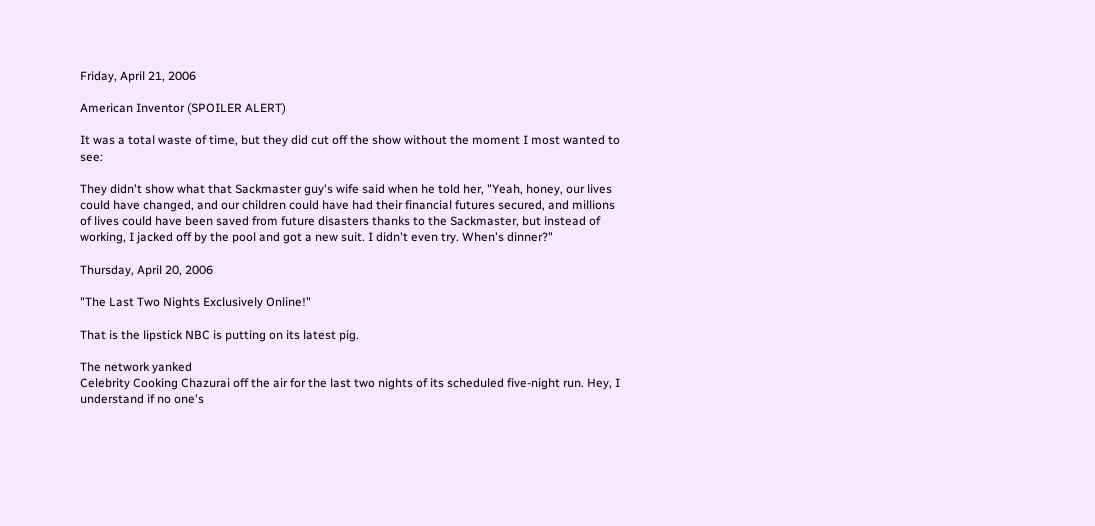Friday, April 21, 2006

American Inventor (SPOILER ALERT)

It was a total waste of time, but they did cut off the show without the moment I most wanted to see:

They didn't show what that Sackmaster guy's wife said when he told her, "Yeah, honey, our lives could have changed, and our children could have had their financial futures secured, and millions of lives could have been saved from future disasters thanks to the Sackmaster, but instead of working, I jacked off by the pool and got a new suit. I didn't even try. When's dinner?"

Thursday, April 20, 2006

"The Last Two Nights Exclusively Online!"

That is the lipstick NBC is putting on its latest pig.

The network yanked
Celebrity Cooking Chazurai off the air for the last two nights of its scheduled five-night run. Hey, I understand if no one's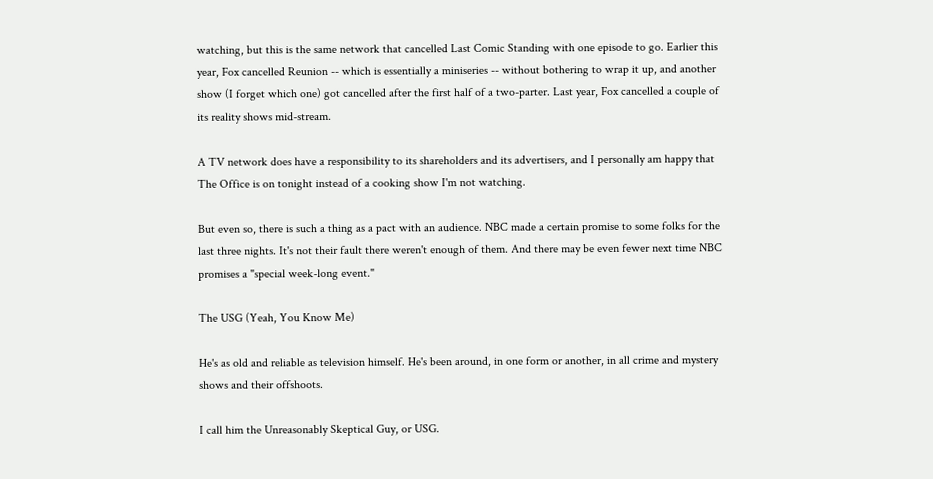watching, but this is the same network that cancelled Last Comic Standing with one episode to go. Earlier this year, Fox cancelled Reunion -- which is essentially a miniseries -- without bothering to wrap it up, and another show (I forget which one) got cancelled after the first half of a two-parter. Last year, Fox cancelled a couple of its reality shows mid-stream.

A TV network does have a responsibility to its shareholders and its advertisers, and I personally am happy that
The Office is on tonight instead of a cooking show I'm not watching.

But even so, there is such a thing as a pact with an audience. NBC made a certain promise to some folks for the last three nights. It's not their fault there weren't enough of them. And there may be even fewer next time NBC promises a "special week-long event."

The USG (Yeah, You Know Me)

He's as old and reliable as television himself. He's been around, in one form or another, in all crime and mystery shows and their offshoots.

I call him the Unreasonably Skeptical Guy, or USG.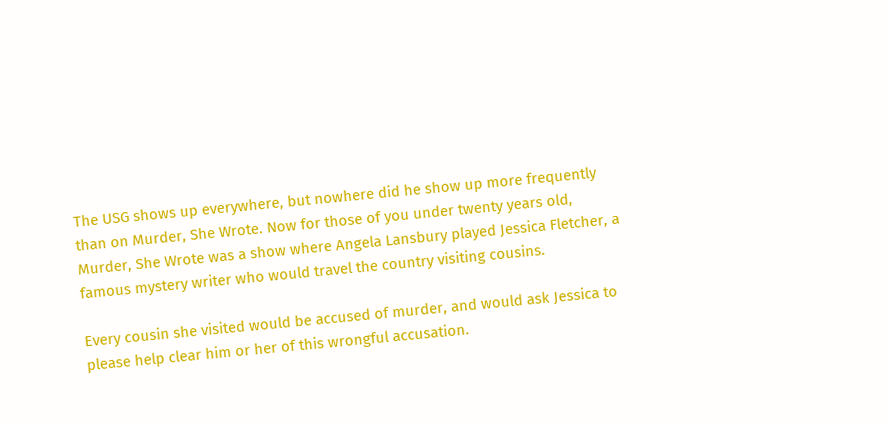The USG shows up everywhere, but nowhere did he show up more frequently than on Murder, She Wrote. Now for those of you under twenty years old, Murder, She Wrote was a show where Angela Lansbury played Jessica Fletcher, a famous mystery writer who would travel the country visiting cousins.

Every cousin she visited would be accused of murder, and would ask Jessica to please help clear him or her of this wrongful accusation.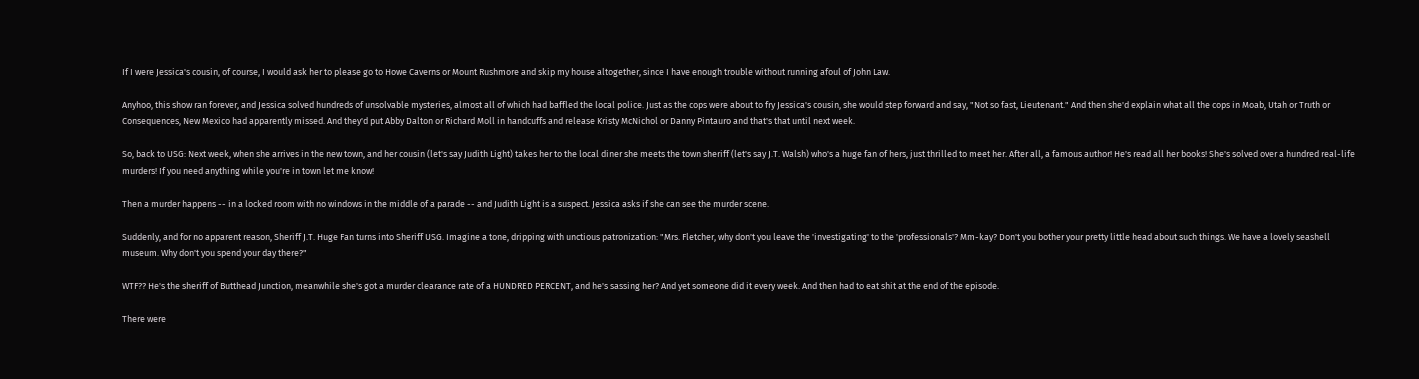If I were Jessica's cousin, of course, I would ask her to please go to Howe Caverns or Mount Rushmore and skip my house altogether, since I have enough trouble without running afoul of John Law.

Anyhoo, this show ran forever, and Jessica solved hundreds of unsolvable mysteries, almost all of which had baffled the local police. Just as the cops were about to fry Jessica's cousin, she would step forward and say, "Not so fast, Lieutenant." And then she'd explain what all the cops in Moab, Utah or Truth or Consequences, New Mexico had apparently missed. And they'd put Abby Dalton or Richard Moll in handcuffs and release Kristy McNichol or Danny Pintauro and that's that until next week.

So, back to USG: Next week, when she arrives in the new town, and her cousin (let's say Judith Light) takes her to the local diner she meets the town sheriff (let's say J.T. Walsh) who's a huge fan of hers, just thrilled to meet her. After all, a famous author! He's read all her books! She's solved over a hundred real-life murders! If you need anything while you're in town let me know!

Then a murder happens -- in a locked room with no windows in the middle of a parade -- and Judith Light is a suspect. Jessica asks if she can see the murder scene.

Suddenly, and for no apparent reason, Sheriff J.T. Huge Fan turns into Sheriff USG. Imagine a tone, dripping with unctious patronization: "Mrs. Fletcher, why don't you leave the 'investigating' to the 'professionals'? Mm-kay? Don't you bother your pretty little head about such things. We have a lovely seashell museum. Why don't you spend your day there?"

WTF?? He's the sheriff of Butthead Junction, meanwhile she's got a murder clearance rate of a HUNDRED PERCENT, and he's sassing her? And yet someone did it every week. And then had to eat shit at the end of the episode.

There were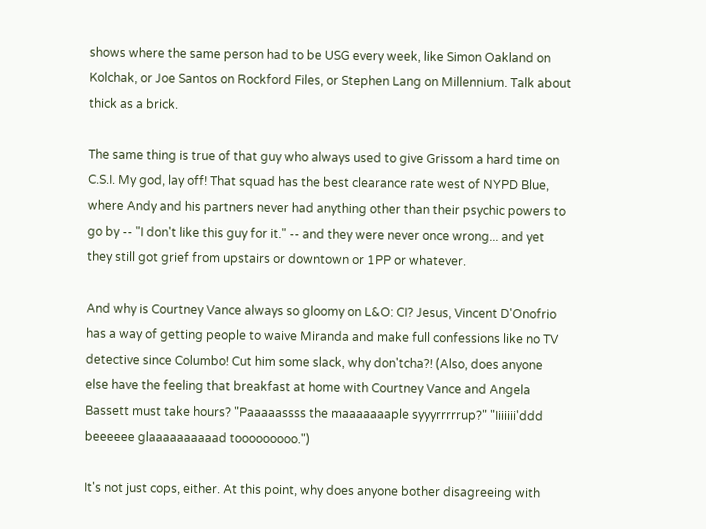shows where the same person had to be USG every week, like Simon Oakland on Kolchak, or Joe Santos on Rockford Files, or Stephen Lang on Millennium. Talk about thick as a brick.

The same thing is true of that guy who always used to give Grissom a hard time on C.S.I. My god, lay off! That squad has the best clearance rate west of NYPD Blue, where Andy and his partners never had anything other than their psychic powers to go by -- "I don't like this guy for it." -- and they were never once wrong... and yet they still got grief from upstairs or downtown or 1PP or whatever.

And why is Courtney Vance always so gloomy on L&O: CI? Jesus, Vincent D'Onofrio has a way of getting people to waive Miranda and make full confessions like no TV detective since Columbo! Cut him some slack, why don'tcha?! (Also, does anyone else have the feeling that breakfast at home with Courtney Vance and Angela Bassett must take hours? "Paaaaassss the maaaaaaaple syyyrrrrrup?" "Iiiiiii'ddd beeeeee glaaaaaaaaaad tooooooooo.")

It's not just cops, either. At this point, why does anyone bother disagreeing with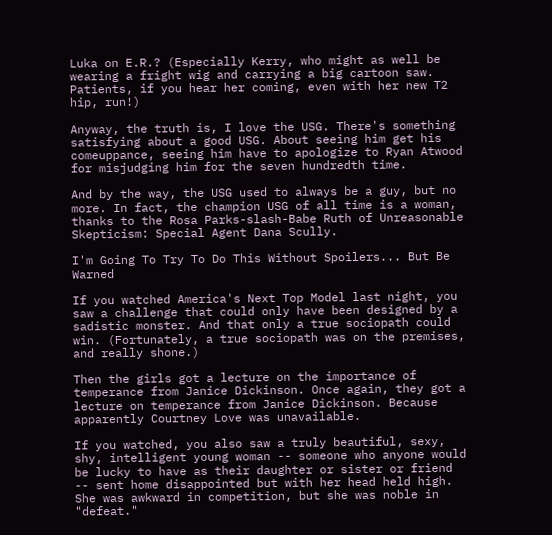Luka on E.R.? (Especially Kerry, who might as well be wearing a fright wig and carrying a big cartoon saw. Patients, if you hear her coming, even with her new T2 hip, run!)

Anyway, the truth is, I love the USG. There's something satisfying about a good USG. About seeing him get his comeuppance, seeing him have to apologize to Ryan Atwood for misjudging him for the seven hundredth time.

And by the way, the USG used to always be a guy, but no more. In fact, the champion USG of all time is a woman, thanks to the Rosa Parks-slash-Babe Ruth of Unreasonable Skepticism: Special Agent Dana Scully.

I'm Going To Try To Do This Without Spoilers... But Be Warned

If you watched America's Next Top Model last night, you saw a challenge that could only have been designed by a sadistic monster. And that only a true sociopath could win. (Fortunately, a true sociopath was on the premises, and really shone.)

Then the girls got a lecture on the importance of temperance from Janice Dickinson. Once again, they got a lecture on temperance from Janice Dickinson. Because apparently Courtney Love was unavailable.

If you watched, you also saw a truly beautiful, sexy, shy, intelligent young woman -- someone who anyone would be lucky to have as their daughter or sister or friend -- sent home disappointed but with her head held high. She was awkward in competition, but she was noble in "defeat."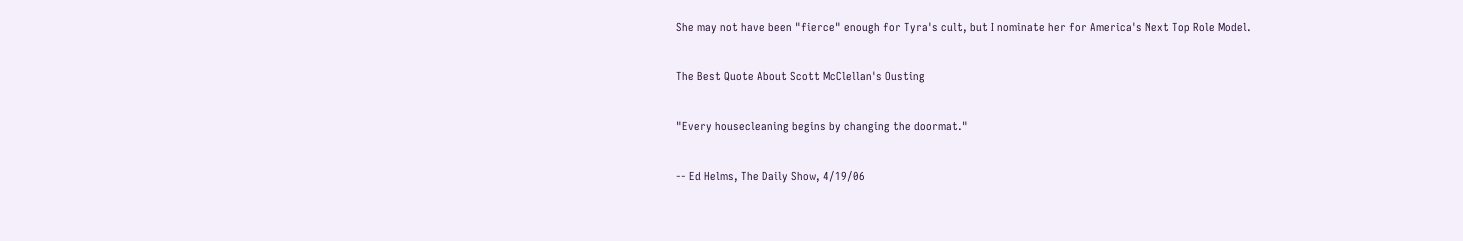She may not have been "fierce" enough for Tyra's cult, but I nominate her for America's Next Top Role Model.

The Best Quote About Scott McClellan's Ousting

"Every housecleaning begins by changing the doormat."

-- Ed Helms, The Daily Show, 4/19/06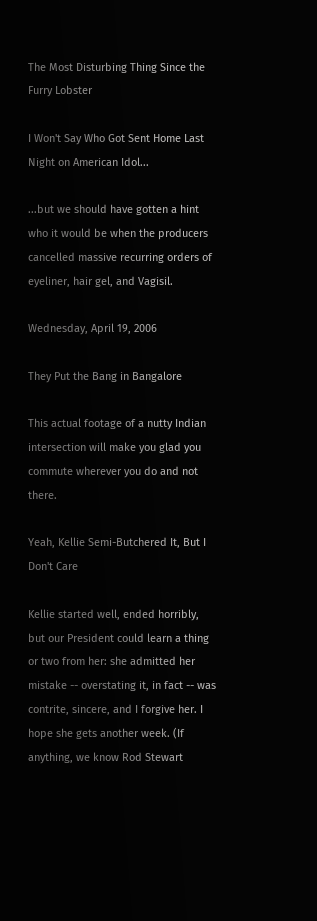The Most Disturbing Thing Since the Furry Lobster

I Won't Say Who Got Sent Home Last Night on American Idol...

...but we should have gotten a hint who it would be when the producers cancelled massive recurring orders of eyeliner, hair gel, and Vagisil.

Wednesday, April 19, 2006

They Put the Bang in Bangalore

This actual footage of a nutty Indian intersection will make you glad you commute wherever you do and not there.

Yeah, Kellie Semi-Butchered It, But I Don't Care

Kellie started well, ended horribly, but our President could learn a thing or two from her: she admitted her mistake -- overstating it, in fact -- was contrite, sincere, and I forgive her. I hope she gets another week. (If anything, we know Rod Stewart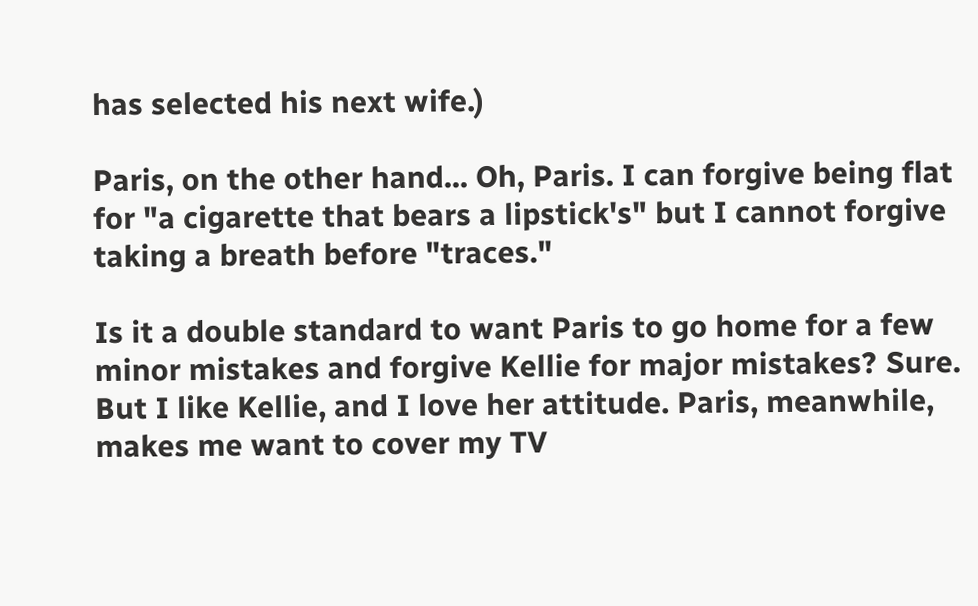has selected his next wife.)

Paris, on the other hand... Oh, Paris. I can forgive being flat for "a cigarette that bears a lipstick's" but I cannot forgive taking a breath before "traces."

Is it a double standard to want Paris to go home for a few minor mistakes and forgive Kellie for major mistakes? Sure. But I like Kellie, and I love her attitude. Paris, meanwhile, makes me want to cover my TV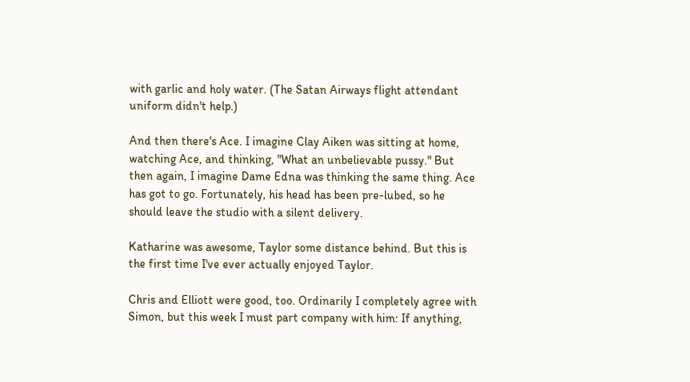with garlic and holy water. (The Satan Airways flight attendant uniform didn't help.)

And then there's Ace. I imagine Clay Aiken was sitting at home, watching Ace, and thinking, "What an unbelievable pussy." But then again, I imagine Dame Edna was thinking the same thing. Ace has got to go. Fortunately, his head has been pre-lubed, so he should leave the studio with a silent delivery.

Katharine was awesome, Taylor some distance behind. But this is the first time I've ever actually enjoyed Taylor.

Chris and Elliott were good, too. Ordinarily I completely agree with Simon, but this week I must part company with him: If anything,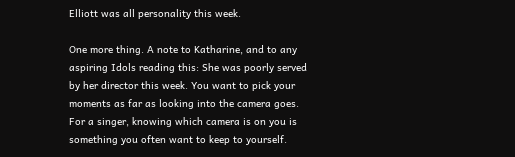Elliott was all personality this week.

One more thing. A note to Katharine, and to any aspiring Idols reading this: She was poorly served by her director this week. You want to pick your moments as far as looking into the camera goes. For a singer, knowing which camera is on you is something you often want to keep to yourself.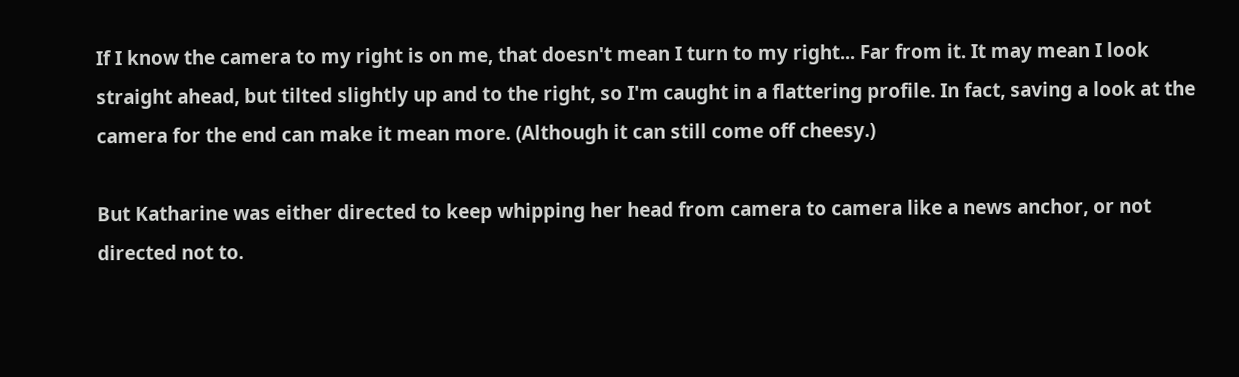If I know the camera to my right is on me, that doesn't mean I turn to my right... Far from it. It may mean I look straight ahead, but tilted slightly up and to the right, so I'm caught in a flattering profile. In fact, saving a look at the camera for the end can make it mean more. (Although it can still come off cheesy.)

But Katharine was either directed to keep whipping her head from camera to camera like a news anchor, or not directed not to.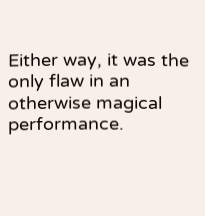Either way, it was the only flaw in an otherwise magical performance.